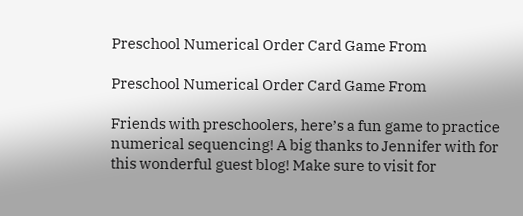Preschool Numerical Order Card Game From

Preschool Numerical Order Card Game From

Friends with preschoolers, here’s a fun game to practice numerical sequencing! A big thanks to Jennifer with for this wonderful guest blog! Make sure to visit for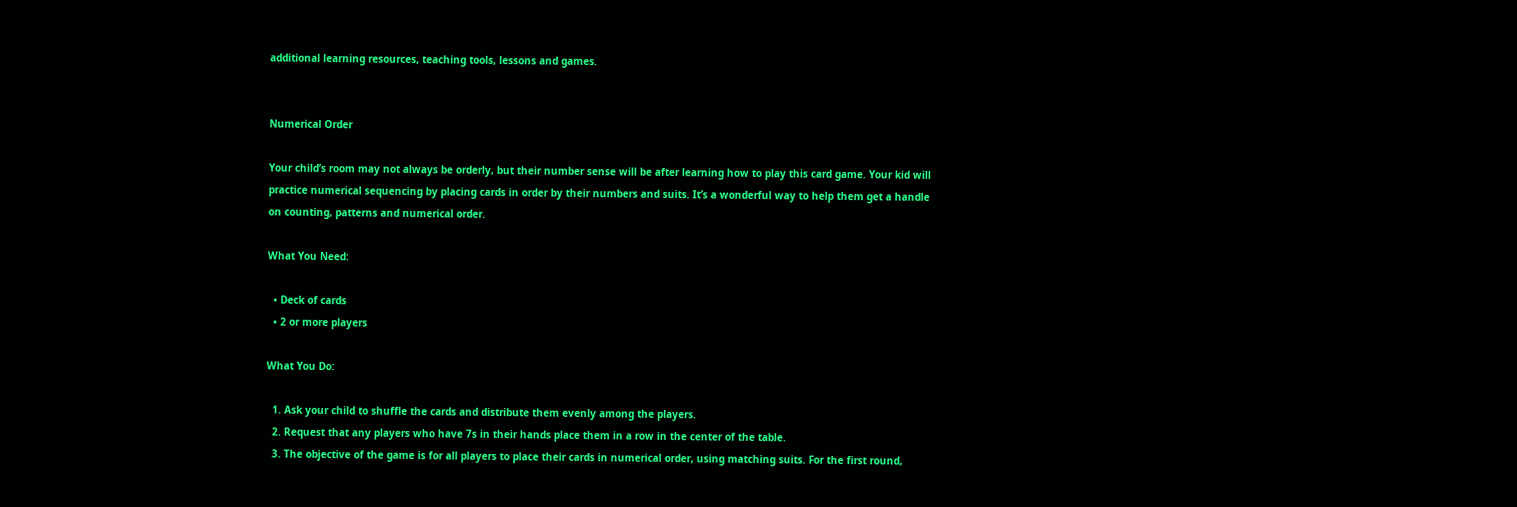additional learning resources, teaching tools, lessons and games.


Numerical Order

Your child’s room may not always be orderly, but their number sense will be after learning how to play this card game. Your kid will practice numerical sequencing by placing cards in order by their numbers and suits. It’s a wonderful way to help them get a handle on counting, patterns and numerical order.

What You Need:

  • Deck of cards
  • 2 or more players

What You Do:

  1. Ask your child to shuffle the cards and distribute them evenly among the players.
  2. Request that any players who have 7s in their hands place them in a row in the center of the table.
  3. The objective of the game is for all players to place their cards in numerical order, using matching suits. For the first round,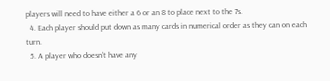players will need to have either a 6 or an 8 to place next to the 7s.
  4. Each player should put down as many cards in numerical order as they can on each turn.
  5. A player who doesn’t have any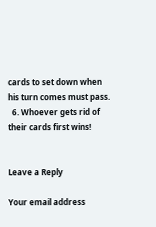cards to set down when his turn comes must pass.
  6. Whoever gets rid of their cards first wins!


Leave a Reply

Your email address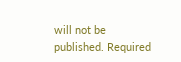will not be published. Required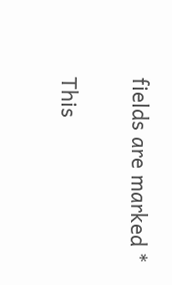fields are marked *

This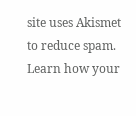site uses Akismet to reduce spam. Learn how your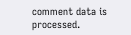comment data is processed.